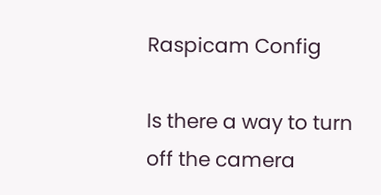Raspicam Config

Is there a way to turn off the camera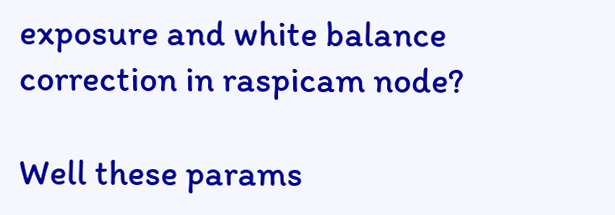exposure and white balance correction in raspicam node?

Well these params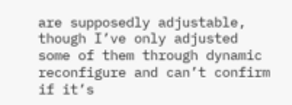are supposedly adjustable, though I’ve only adjusted some of them through dynamic reconfigure and can’t confirm if it’s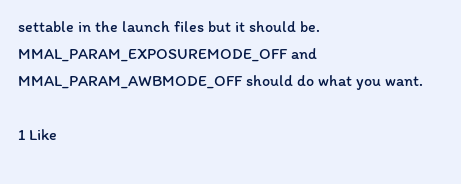settable in the launch files but it should be. MMAL_PARAM_EXPOSUREMODE_OFF and MMAL_PARAM_AWBMODE_OFF should do what you want.

1 Like